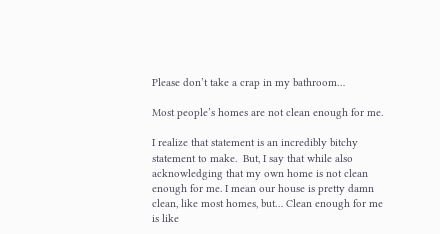Please don’t take a crap in my bathroom…

Most people’s homes are not clean enough for me.

I realize that statement is an incredibly bitchy statement to make.  But, I say that while also acknowledging that my own home is not clean enough for me. I mean our house is pretty damn clean, like most homes, but… Clean enough for me is like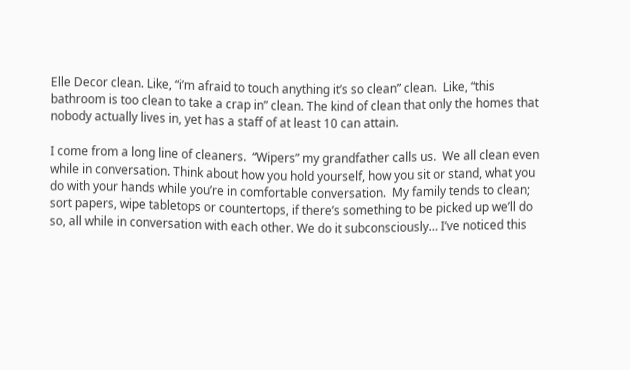Elle Decor clean. Like, “i’m afraid to touch anything it’s so clean” clean.  Like, “this bathroom is too clean to take a crap in” clean. The kind of clean that only the homes that nobody actually lives in, yet has a staff of at least 10 can attain.

I come from a long line of cleaners.  “Wipers” my grandfather calls us.  We all clean even while in conversation. Think about how you hold yourself, how you sit or stand, what you do with your hands while you’re in comfortable conversation.  My family tends to clean; sort papers, wipe tabletops or countertops, if there’s something to be picked up we’ll do so, all while in conversation with each other. We do it subconsciously… I’ve noticed this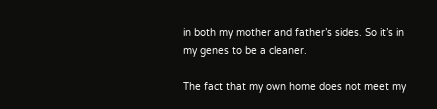in both my mother and father’s sides. So it’s in my genes to be a cleaner.

The fact that my own home does not meet my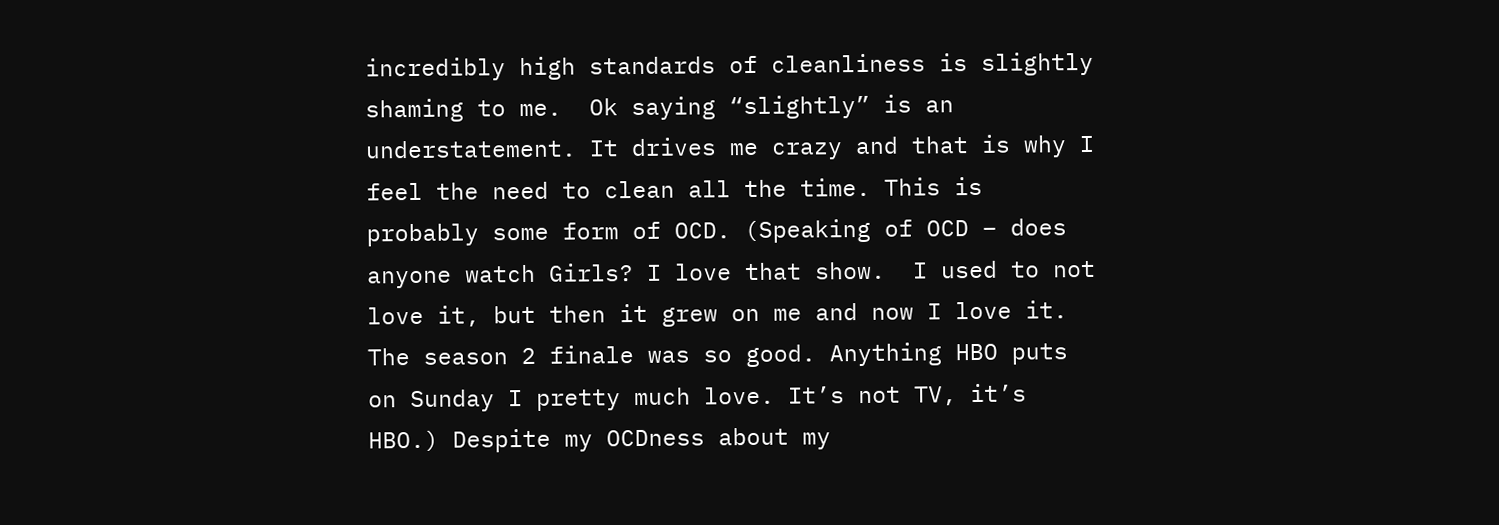incredibly high standards of cleanliness is slightly shaming to me.  Ok saying “slightly” is an understatement. It drives me crazy and that is why I feel the need to clean all the time. This is probably some form of OCD. (Speaking of OCD – does anyone watch Girls? I love that show.  I used to not love it, but then it grew on me and now I love it.  The season 2 finale was so good. Anything HBO puts on Sunday I pretty much love. It’s not TV, it’s HBO.) Despite my OCDness about my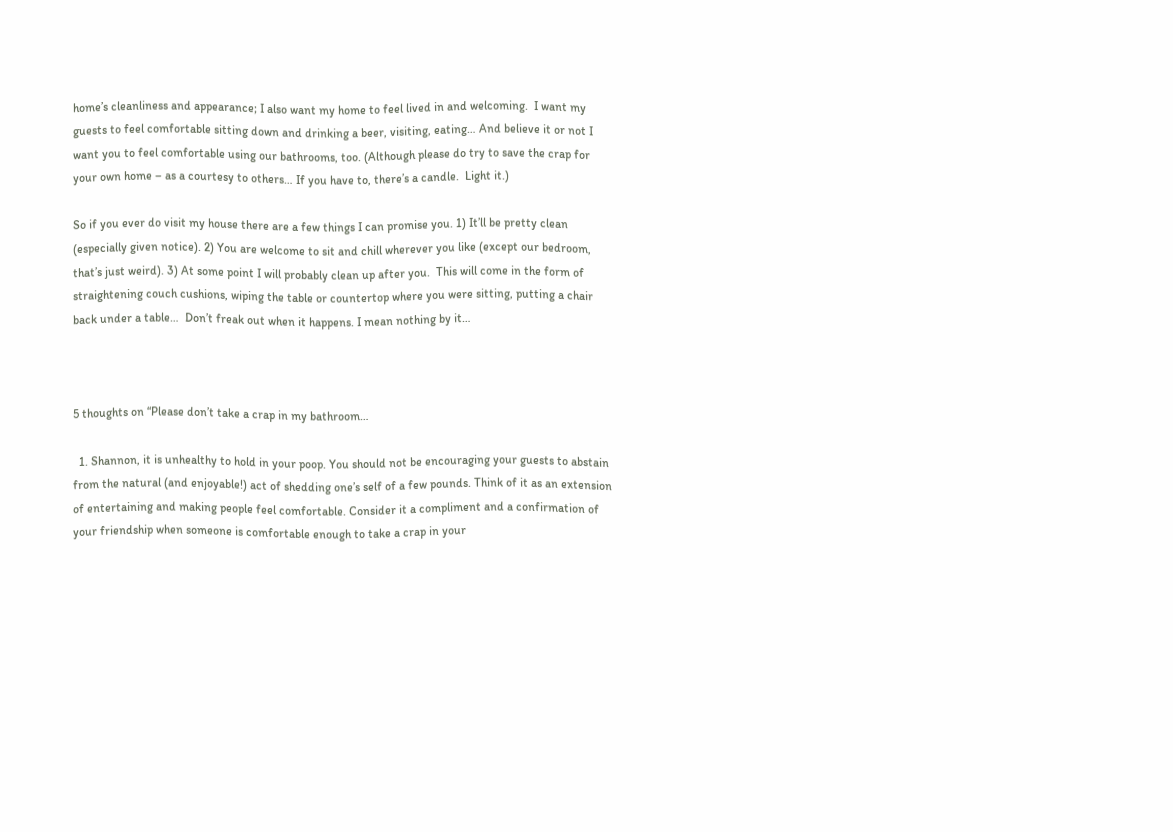home’s cleanliness and appearance; I also want my home to feel lived in and welcoming.  I want my guests to feel comfortable sitting down and drinking a beer, visiting, eating… And believe it or not I want you to feel comfortable using our bathrooms, too. (Although please do try to save the crap for your own home – as a courtesy to others… If you have to, there’s a candle.  Light it.)

So if you ever do visit my house there are a few things I can promise you. 1) It’ll be pretty clean (especially given notice). 2) You are welcome to sit and chill wherever you like (except our bedroom, that’s just weird). 3) At some point I will probably clean up after you.  This will come in the form of straightening couch cushions, wiping the table or countertop where you were sitting, putting a chair back under a table…  Don’t freak out when it happens. I mean nothing by it…



5 thoughts on “Please don’t take a crap in my bathroom…

  1. Shannon, it is unhealthy to hold in your poop. You should not be encouraging your guests to abstain from the natural (and enjoyable!) act of shedding one’s self of a few pounds. Think of it as an extension of entertaining and making people feel comfortable. Consider it a compliment and a confirmation of your friendship when someone is comfortable enough to take a crap in your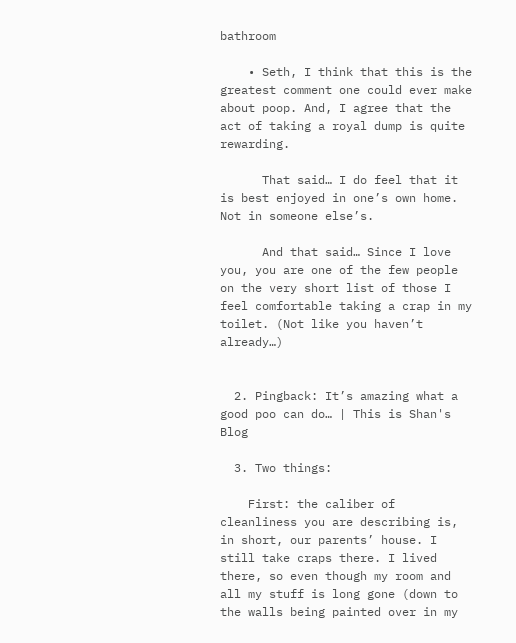bathroom

    • Seth, I think that this is the greatest comment one could ever make about poop. And, I agree that the act of taking a royal dump is quite rewarding.

      That said… I do feel that it is best enjoyed in one’s own home. Not in someone else’s.

      And that said… Since I love you, you are one of the few people on the very short list of those I feel comfortable taking a crap in my toilet. (Not like you haven’t already…)


  2. Pingback: It’s amazing what a good poo can do… | This is Shan's Blog

  3. Two things:

    First: the caliber of cleanliness you are describing is, in short, our parents’ house. I still take craps there. I lived there, so even though my room and all my stuff is long gone (down to the walls being painted over in my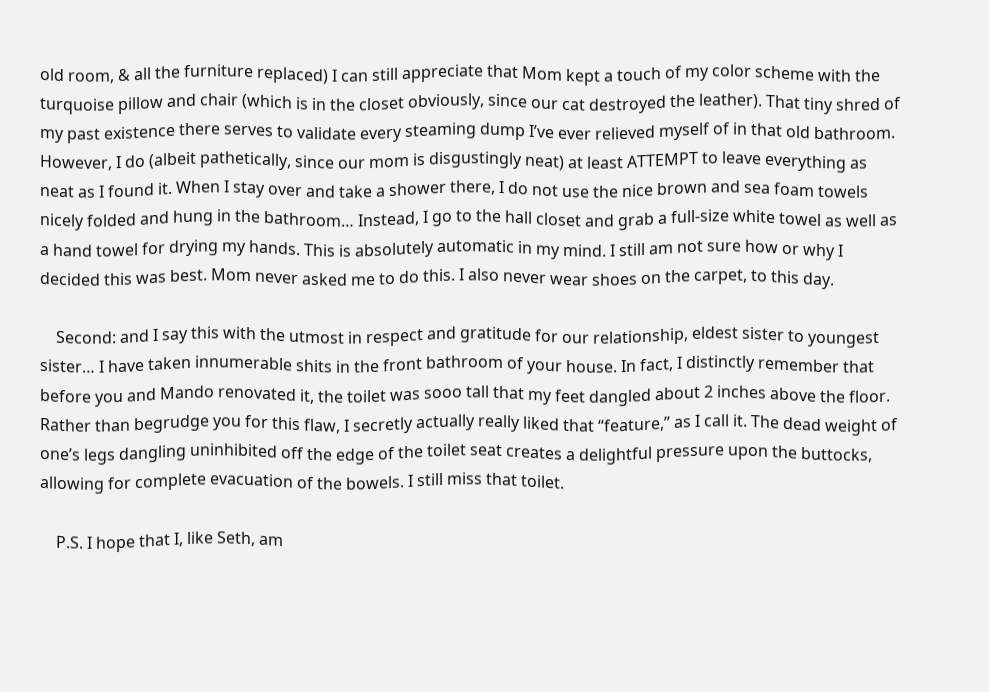old room, & all the furniture replaced) I can still appreciate that Mom kept a touch of my color scheme with the turquoise pillow and chair (which is in the closet obviously, since our cat destroyed the leather). That tiny shred of my past existence there serves to validate every steaming dump I’ve ever relieved myself of in that old bathroom. However, I do (albeit pathetically, since our mom is disgustingly neat) at least ATTEMPT to leave everything as neat as I found it. When I stay over and take a shower there, I do not use the nice brown and sea foam towels nicely folded and hung in the bathroom… Instead, I go to the hall closet and grab a full-size white towel as well as a hand towel for drying my hands. This is absolutely automatic in my mind. I still am not sure how or why I decided this was best. Mom never asked me to do this. I also never wear shoes on the carpet, to this day.

    Second: and I say this with the utmost in respect and gratitude for our relationship, eldest sister to youngest sister… I have taken innumerable shits in the front bathroom of your house. In fact, I distinctly remember that before you and Mando renovated it, the toilet was sooo tall that my feet dangled about 2 inches above the floor. Rather than begrudge you for this flaw, I secretly actually really liked that “feature,” as I call it. The dead weight of one’s legs dangling uninhibited off the edge of the toilet seat creates a delightful pressure upon the buttocks, allowing for complete evacuation of the bowels. I still miss that toilet.

    P.S. I hope that I, like Seth, am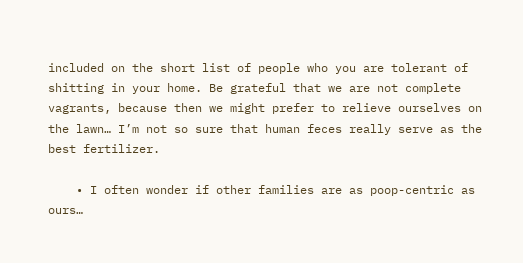included on the short list of people who you are tolerant of shitting in your home. Be grateful that we are not complete vagrants, because then we might prefer to relieve ourselves on the lawn… I’m not so sure that human feces really serve as the best fertilizer.

    • I often wonder if other families are as poop-centric as ours…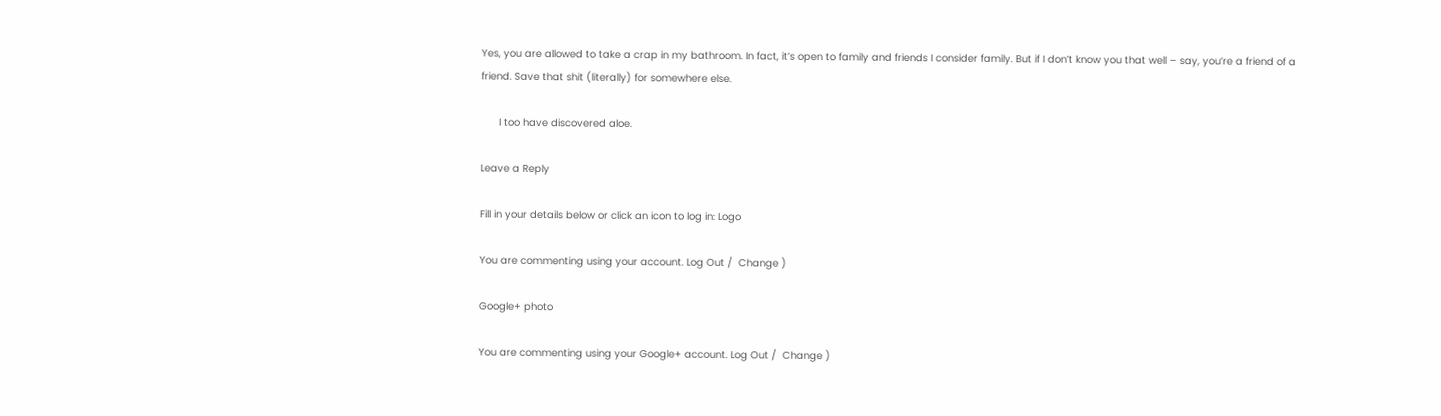Yes, you are allowed to take a crap in my bathroom. In fact, it’s open to family and friends I consider family. But if I don’t know you that well – say, you’re a friend of a friend. Save that shit (literally) for somewhere else.

      I too have discovered aloe.

Leave a Reply

Fill in your details below or click an icon to log in: Logo

You are commenting using your account. Log Out /  Change )

Google+ photo

You are commenting using your Google+ account. Log Out /  Change )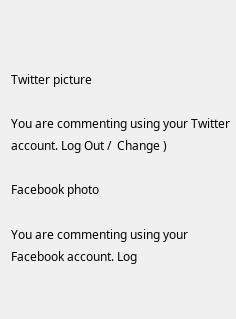Twitter picture

You are commenting using your Twitter account. Log Out /  Change )

Facebook photo

You are commenting using your Facebook account. Log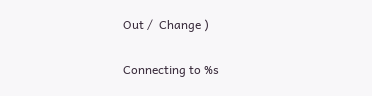Out /  Change )


Connecting to %s